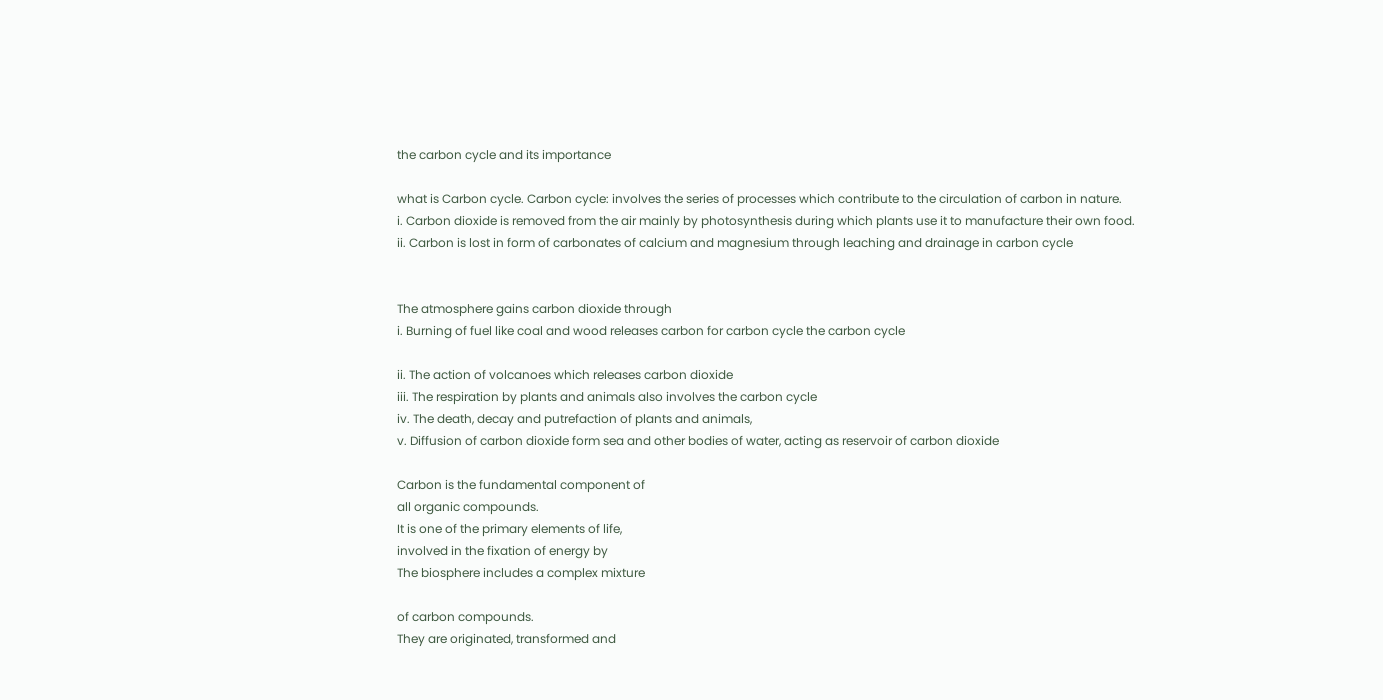the carbon cycle and its importance

what is Carbon cycle. Carbon cycle: involves the series of processes which contribute to the circulation of carbon in nature.
i. Carbon dioxide is removed from the air mainly by photosynthesis during which plants use it to manufacture their own food.
ii. Carbon is lost in form of carbonates of calcium and magnesium through leaching and drainage in carbon cycle


The atmosphere gains carbon dioxide through
i. Burning of fuel like coal and wood releases carbon for carbon cycle the carbon cycle

ii. The action of volcanoes which releases carbon dioxide
iii. The respiration by plants and animals also involves the carbon cycle
iv. The death, decay and putrefaction of plants and animals,
v. Diffusion of carbon dioxide form sea and other bodies of water, acting as reservoir of carbon dioxide

Carbon is the fundamental component of
all organic compounds.
It is one of the primary elements of life,
involved in the fixation of energy by
The biosphere includes a complex mixture

of carbon compounds.
They are originated, transformed and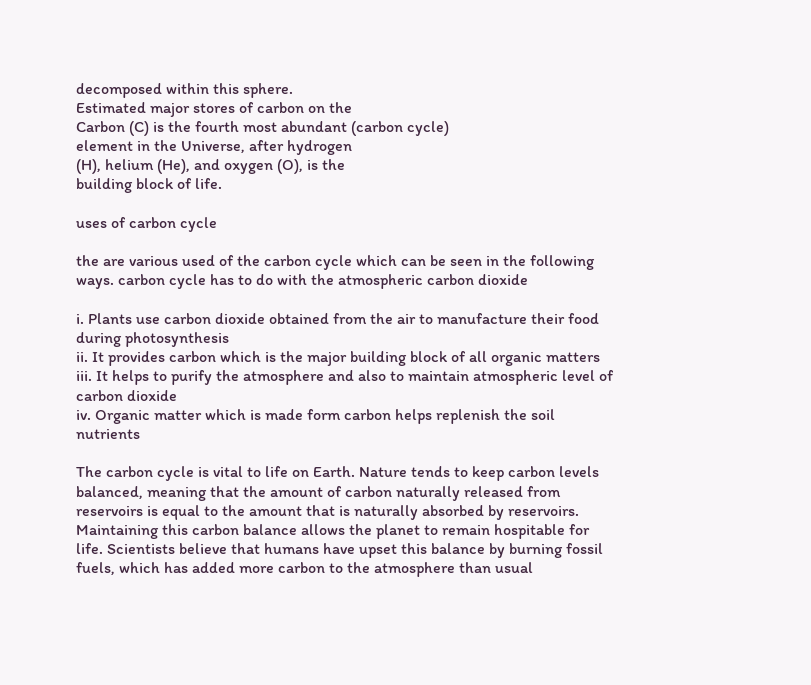decomposed within this sphere.
Estimated major stores of carbon on the
Carbon (C) is the fourth most abundant (carbon cycle)
element in the Universe, after hydrogen
(H), helium (He), and oxygen (O), is the
building block of life.

uses of carbon cycle

the are various used of the carbon cycle which can be seen in the following ways. carbon cycle has to do with the atmospheric carbon dioxide

i. Plants use carbon dioxide obtained from the air to manufacture their food during photosynthesis
ii. It provides carbon which is the major building block of all organic matters
iii. It helps to purify the atmosphere and also to maintain atmospheric level of carbon dioxide
iv. Organic matter which is made form carbon helps replenish the soil nutrients

The carbon cycle is vital to life on Earth. Nature tends to keep carbon levels balanced, meaning that the amount of carbon naturally released from reservoirs is equal to the amount that is naturally absorbed by reservoirs. Maintaining this carbon balance allows the planet to remain hospitable for life. Scientists believe that humans have upset this balance by burning fossil fuels, which has added more carbon to the atmosphere than usual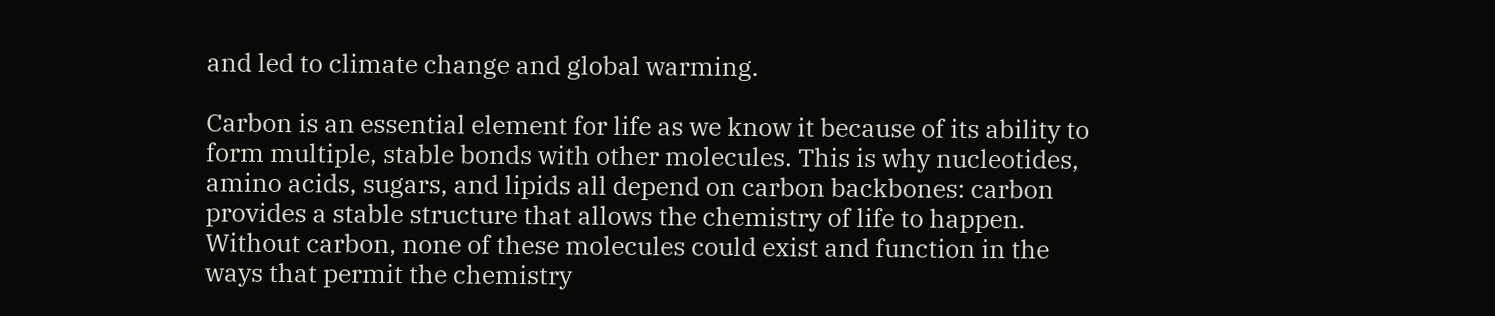and led to climate change and global warming.

Carbon is an essential element for life as we know it because of its ability to form multiple, stable bonds with other molecules. This is why nucleotides, amino acids, sugars, and lipids all depend on carbon backbones: carbon provides a stable structure that allows the chemistry of life to happen. Without carbon, none of these molecules could exist and function in the ways that permit the chemistry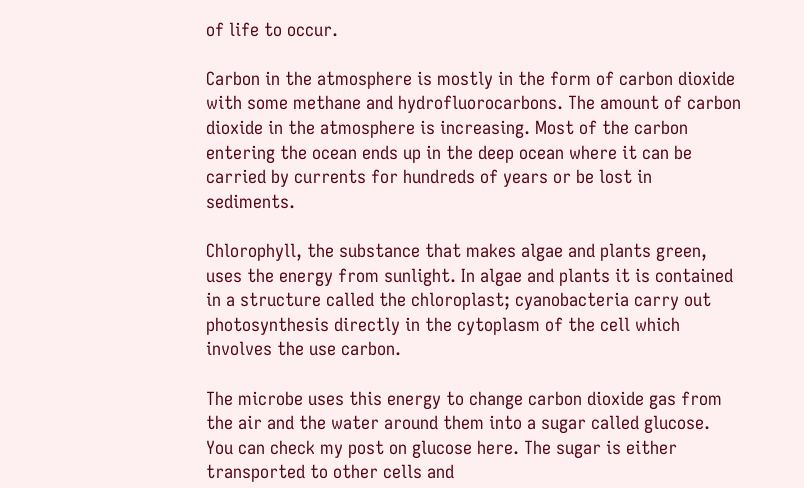of life to occur.

Carbon in the atmosphere is mostly in the form of carbon dioxide with some methane and hydrofluorocarbons. The amount of carbon dioxide in the atmosphere is increasing. Most of the carbon entering the ocean ends up in the deep ocean where it can be carried by currents for hundreds of years or be lost in sediments.

Chlorophyll, the substance that makes algae and plants green, uses the energy from sunlight. In algae and plants it is contained in a structure called the chloroplast; cyanobacteria carry out photosynthesis directly in the cytoplasm of the cell which involves the use carbon.

The microbe uses this energy to change carbon dioxide gas from the air and the water around them into a sugar called glucose. You can check my post on glucose here. The sugar is either transported to other cells and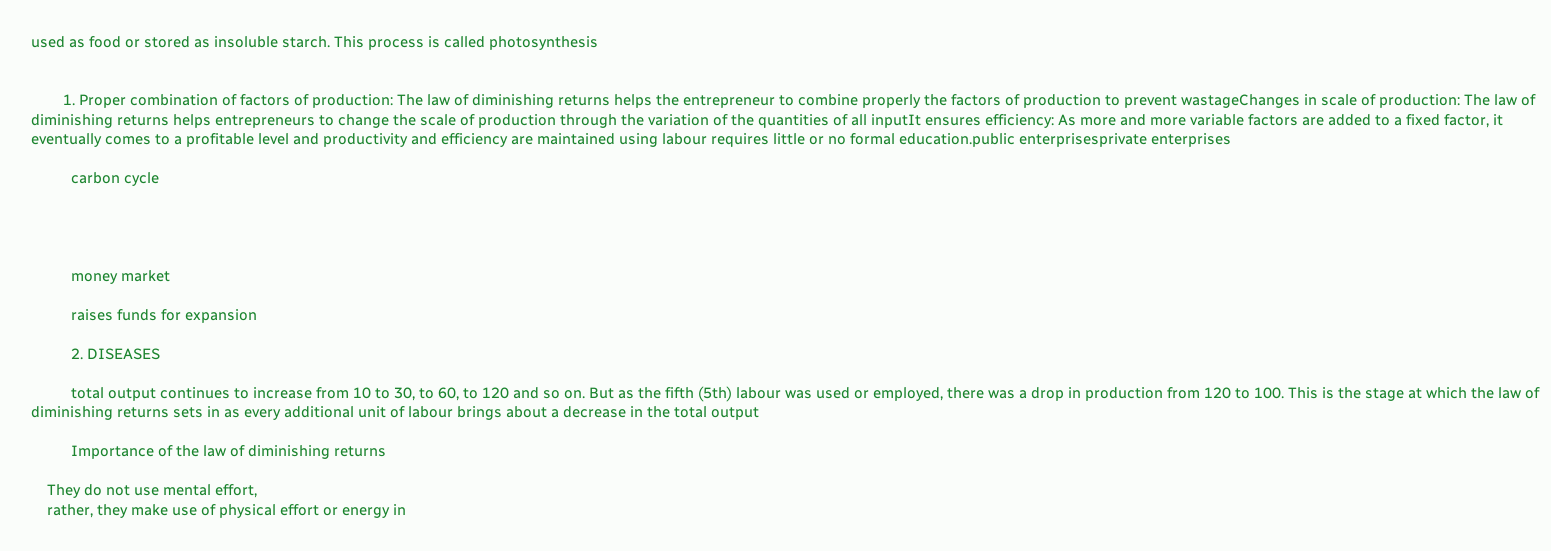used as food or stored as insoluble starch. This process is called photosynthesis


        1. Proper combination of factors of production: The law of diminishing returns helps the entrepreneur to combine properly the factors of production to prevent wastageChanges in scale of production: The law of diminishing returns helps entrepreneurs to change the scale of production through the variation of the quantities of all inputIt ensures efficiency: As more and more variable factors are added to a fixed factor, it eventually comes to a profitable level and productivity and efficiency are maintained using labour requires little or no formal education.public enterprisesprivate enterprises

          carbon cycle




          money market

          raises funds for expansion

          2. DISEASES

          total output continues to increase from 10 to 30, to 60, to 120 and so on. But as the fifth (5th) labour was used or employed, there was a drop in production from 120 to 100. This is the stage at which the law of diminishing returns sets in as every additional unit of labour brings about a decrease in the total output

          Importance of the law of diminishing returns

    They do not use mental effort,
    rather, they make use of physical effort or energy in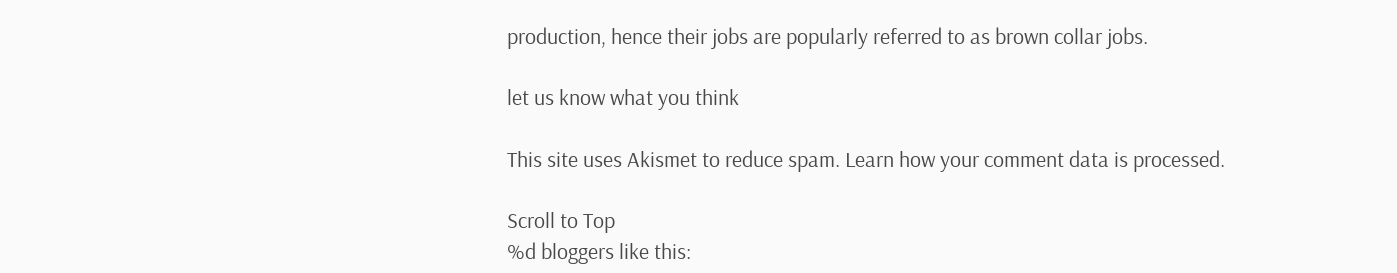production, hence their jobs are popularly referred to as brown collar jobs.

let us know what you think

This site uses Akismet to reduce spam. Learn how your comment data is processed.

Scroll to Top
%d bloggers like this: